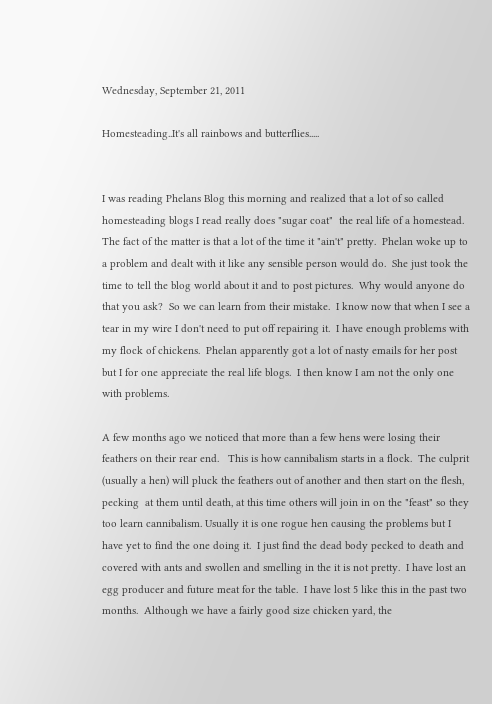Wednesday, September 21, 2011

Homesteading..It's all rainbows and butterflies.....


I was reading Phelans Blog this morning and realized that a lot of so called homesteading blogs I read really does "sugar coat"  the real life of a homestead.  The fact of the matter is that a lot of the time it "ain't" pretty.  Phelan woke up to a problem and dealt with it like any sensible person would do.  She just took the time to tell the blog world about it and to post pictures.  Why would anyone do that you ask?  So we can learn from their mistake.  I know now that when I see a tear in my wire I don't need to put off repairing it.  I have enough problems with my flock of chickens.  Phelan apparently got a lot of nasty emails for her post but I for one appreciate the real life blogs.  I then know I am not the only one with problems.

A few months ago we noticed that more than a few hens were losing their feathers on their rear end.   This is how cannibalism starts in a flock.  The culprit (usually a hen) will pluck the feathers out of another and then start on the flesh, pecking  at them until death, at this time others will join in on the "feast" so they too learn cannibalism. Usually it is one rogue hen causing the problems but I have yet to find the one doing it.  I just find the dead body pecked to death and covered with ants and swollen and smelling in the it is not pretty.  I have lost an egg producer and future meat for the table.  I have lost 5 like this in the past two months.  Although we have a fairly good size chicken yard, the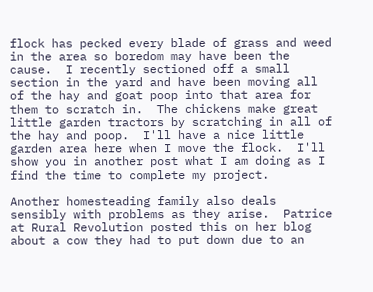flock has pecked every blade of grass and weed in the area so boredom may have been the cause.  I recently sectioned off a small section in the yard and have been moving all of the hay and goat poop into that area for them to scratch in.  The chickens make great little garden tractors by scratching in all of the hay and poop.  I'll have a nice little garden area here when I move the flock.  I'll show you in another post what I am doing as I find the time to complete my project.

Another homesteading family also deals sensibly with problems as they arise.  Patrice at Rural Revolution posted this on her blog about a cow they had to put down due to an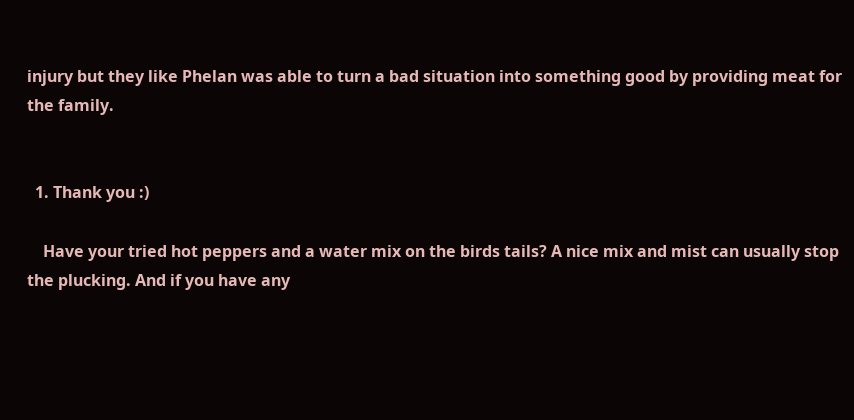injury but they like Phelan was able to turn a bad situation into something good by providing meat for the family.


  1. Thank you :)

    Have your tried hot peppers and a water mix on the birds tails? A nice mix and mist can usually stop the plucking. And if you have any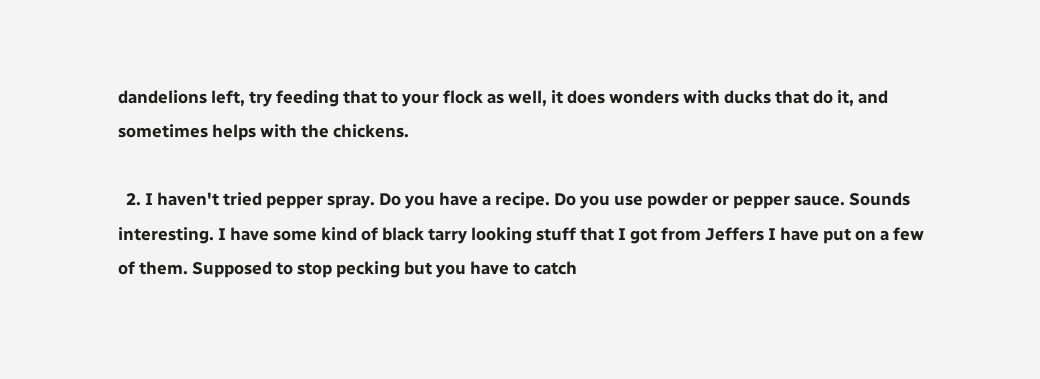dandelions left, try feeding that to your flock as well, it does wonders with ducks that do it, and sometimes helps with the chickens.

  2. I haven't tried pepper spray. Do you have a recipe. Do you use powder or pepper sauce. Sounds interesting. I have some kind of black tarry looking stuff that I got from Jeffers I have put on a few of them. Supposed to stop pecking but you have to catch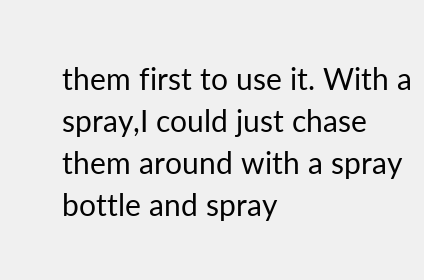them first to use it. With a spray,I could just chase them around with a spray bottle and spray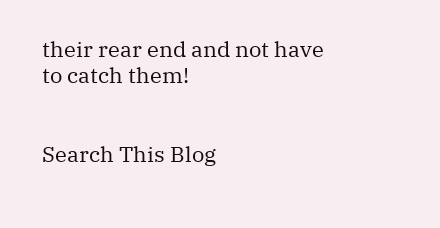their rear end and not have to catch them!


Search This Blog